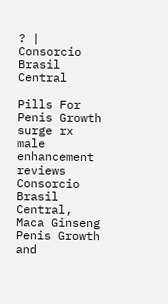? | Consorcio Brasil Central

Pills For Penis Growth surge rx male enhancement reviews Consorcio Brasil Central, Maca Ginseng Penis Growth and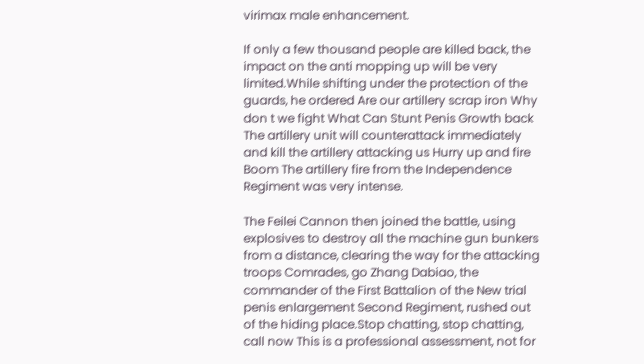virimax male enhancement.

If only a few thousand people are killed back, the impact on the anti mopping up will be very limited.While shifting under the protection of the guards, he ordered Are our artillery scrap iron Why don t we fight What Can Stunt Penis Growth back The artillery unit will counterattack immediately and kill the artillery attacking us Hurry up and fire Boom The artillery fire from the Independence Regiment was very intense.

The Feilei Cannon then joined the battle, using explosives to destroy all the machine gun bunkers from a distance, clearing the way for the attacking troops Comrades, go Zhang Dabiao, the commander of the First Battalion of the New trial penis enlargement Second Regiment, rushed out of the hiding place.Stop chatting, stop chatting, call now This is a professional assessment, not for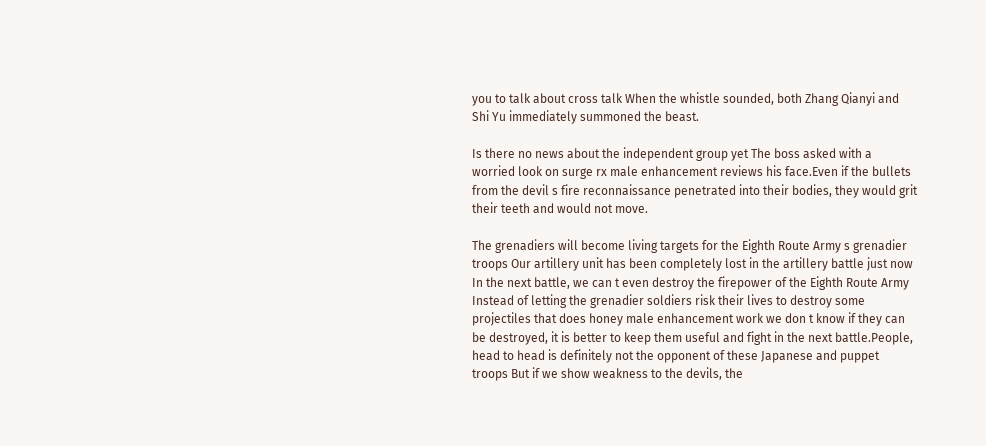you to talk about cross talk When the whistle sounded, both Zhang Qianyi and Shi Yu immediately summoned the beast.

Is there no news about the independent group yet The boss asked with a worried look on surge rx male enhancement reviews his face.Even if the bullets from the devil s fire reconnaissance penetrated into their bodies, they would grit their teeth and would not move.

The grenadiers will become living targets for the Eighth Route Army s grenadier troops Our artillery unit has been completely lost in the artillery battle just now In the next battle, we can t even destroy the firepower of the Eighth Route Army Instead of letting the grenadier soldiers risk their lives to destroy some projectiles that does honey male enhancement work we don t know if they can be destroyed, it is better to keep them useful and fight in the next battle.People, head to head is definitely not the opponent of these Japanese and puppet troops But if we show weakness to the devils, the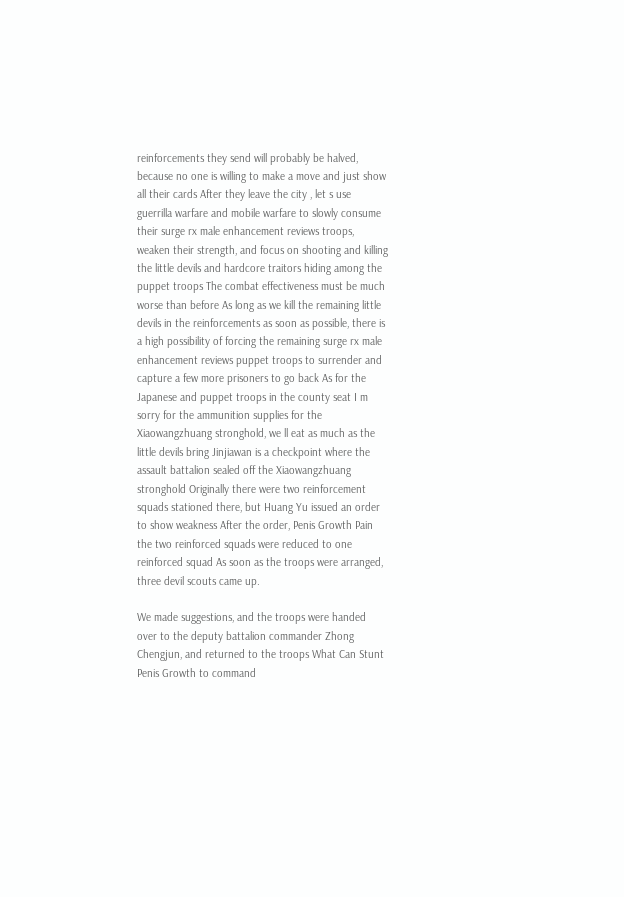reinforcements they send will probably be halved, because no one is willing to make a move and just show all their cards After they leave the city , let s use guerrilla warfare and mobile warfare to slowly consume their surge rx male enhancement reviews troops, weaken their strength, and focus on shooting and killing the little devils and hardcore traitors hiding among the puppet troops The combat effectiveness must be much worse than before As long as we kill the remaining little devils in the reinforcements as soon as possible, there is a high possibility of forcing the remaining surge rx male enhancement reviews puppet troops to surrender and capture a few more prisoners to go back As for the Japanese and puppet troops in the county seat I m sorry for the ammunition supplies for the Xiaowangzhuang stronghold, we ll eat as much as the little devils bring Jinjiawan is a checkpoint where the assault battalion sealed off the Xiaowangzhuang stronghold Originally there were two reinforcement squads stationed there, but Huang Yu issued an order to show weakness After the order, Penis Growth Pain the two reinforced squads were reduced to one reinforced squad As soon as the troops were arranged, three devil scouts came up.

We made suggestions, and the troops were handed over to the deputy battalion commander Zhong Chengjun, and returned to the troops What Can Stunt Penis Growth to command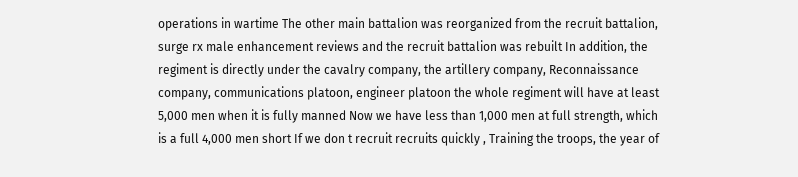operations in wartime The other main battalion was reorganized from the recruit battalion, surge rx male enhancement reviews and the recruit battalion was rebuilt In addition, the regiment is directly under the cavalry company, the artillery company, Reconnaissance company, communications platoon, engineer platoon the whole regiment will have at least 5,000 men when it is fully manned Now we have less than 1,000 men at full strength, which is a full 4,000 men short If we don t recruit recruits quickly , Training the troops, the year of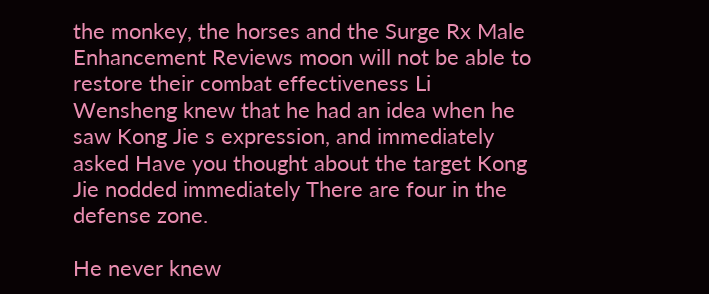the monkey, the horses and the Surge Rx Male Enhancement Reviews moon will not be able to restore their combat effectiveness Li Wensheng knew that he had an idea when he saw Kong Jie s expression, and immediately asked Have you thought about the target Kong Jie nodded immediately There are four in the defense zone.

He never knew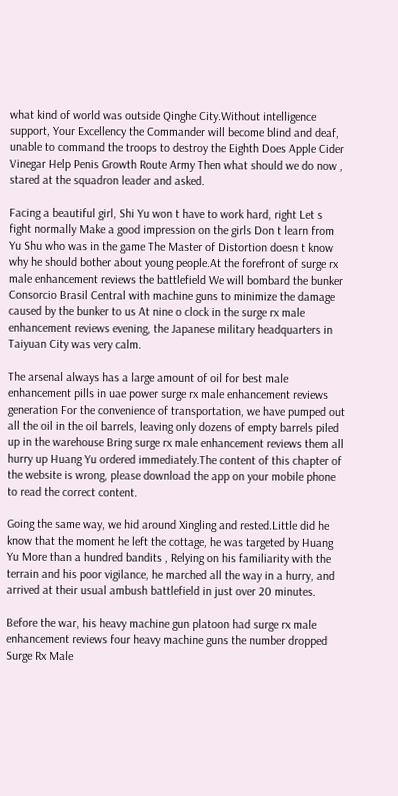what kind of world was outside Qinghe City.Without intelligence support, Your Excellency the Commander will become blind and deaf, unable to command the troops to destroy the Eighth Does Apple Cider Vinegar Help Penis Growth Route Army Then what should we do now , stared at the squadron leader and asked.

Facing a beautiful girl, Shi Yu won t have to work hard, right Let s fight normally Make a good impression on the girls Don t learn from Yu Shu who was in the game The Master of Distortion doesn t know why he should bother about young people.At the forefront of surge rx male enhancement reviews the battlefield We will bombard the bunker Consorcio Brasil Central with machine guns to minimize the damage caused by the bunker to us At nine o clock in the surge rx male enhancement reviews evening, the Japanese military headquarters in Taiyuan City was very calm.

The arsenal always has a large amount of oil for best male enhancement pills in uae power surge rx male enhancement reviews generation For the convenience of transportation, we have pumped out all the oil in the oil barrels, leaving only dozens of empty barrels piled up in the warehouse Bring surge rx male enhancement reviews them all hurry up Huang Yu ordered immediately.The content of this chapter of the website is wrong, please download the app on your mobile phone to read the correct content.

Going the same way, we hid around Xingling and rested.Little did he know that the moment he left the cottage, he was targeted by Huang Yu More than a hundred bandits , Relying on his familiarity with the terrain and his poor vigilance, he marched all the way in a hurry, and arrived at their usual ambush battlefield in just over 20 minutes.

Before the war, his heavy machine gun platoon had surge rx male enhancement reviews four heavy machine guns the number dropped Surge Rx Male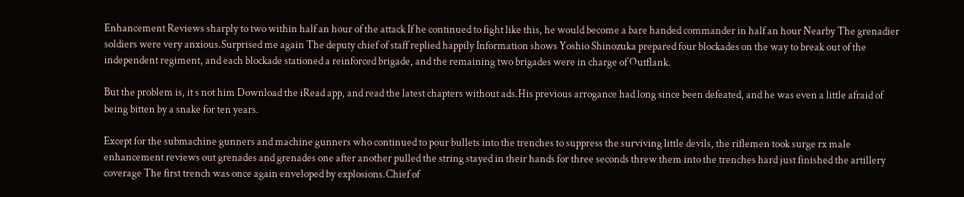Enhancement Reviews sharply to two within half an hour of the attack If he continued to fight like this, he would become a bare handed commander in half an hour Nearby The grenadier soldiers were very anxious.Surprised me again The deputy chief of staff replied happily Information shows Yoshio Shinozuka prepared four blockades on the way to break out of the independent regiment, and each blockade stationed a reinforced brigade, and the remaining two brigades were in charge of Outflank.

But the problem is, it s not him Download the iRead app, and read the latest chapters without ads.His previous arrogance had long since been defeated, and he was even a little afraid of being bitten by a snake for ten years.

Except for the submachine gunners and machine gunners who continued to pour bullets into the trenches to suppress the surviving little devils, the riflemen took surge rx male enhancement reviews out grenades and grenades one after another pulled the string stayed in their hands for three seconds threw them into the trenches hard just finished the artillery coverage The first trench was once again enveloped by explosions.Chief of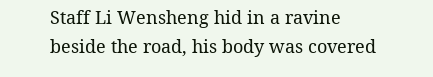Staff Li Wensheng hid in a ravine beside the road, his body was covered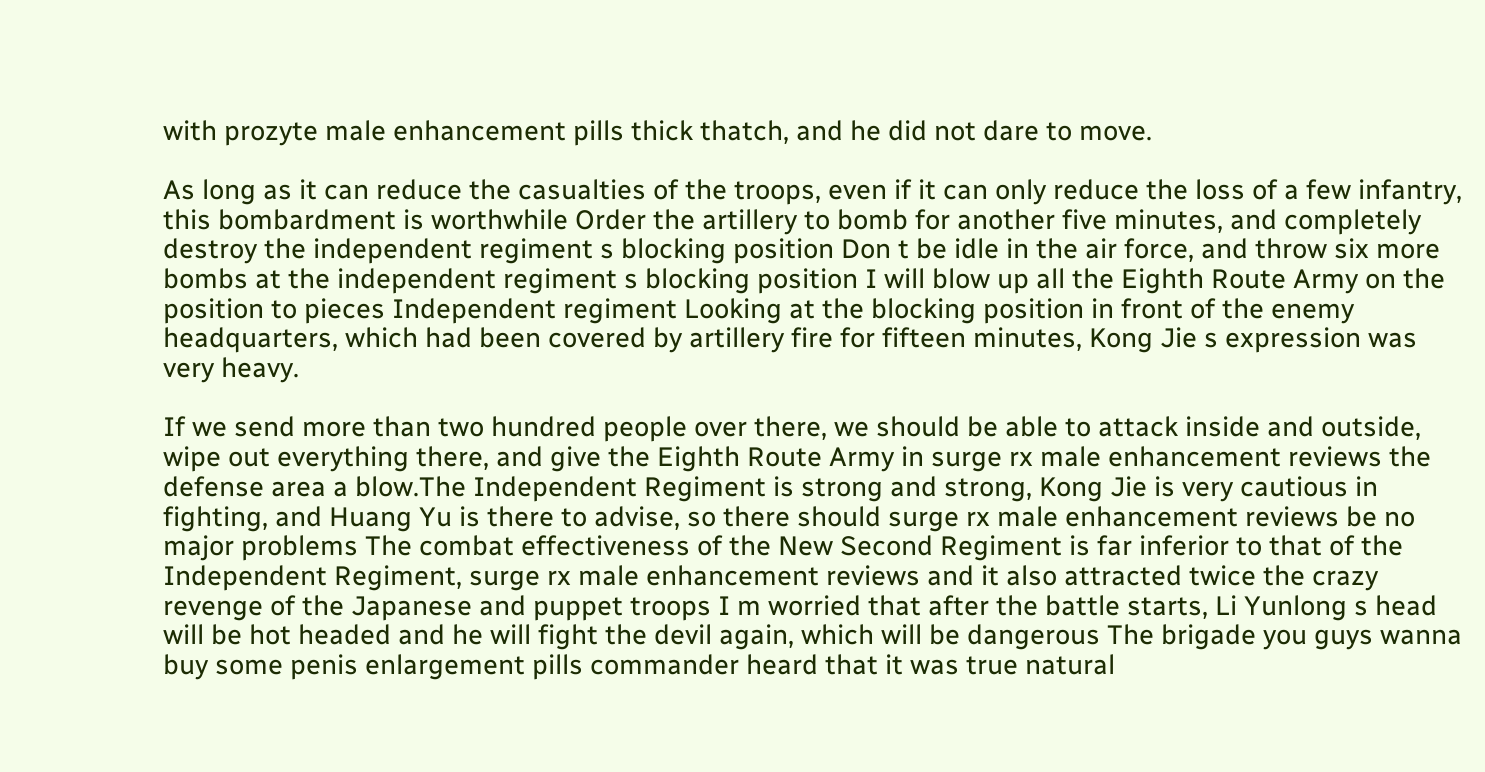with prozyte male enhancement pills thick thatch, and he did not dare to move.

As long as it can reduce the casualties of the troops, even if it can only reduce the loss of a few infantry, this bombardment is worthwhile Order the artillery to bomb for another five minutes, and completely destroy the independent regiment s blocking position Don t be idle in the air force, and throw six more bombs at the independent regiment s blocking position I will blow up all the Eighth Route Army on the position to pieces Independent regiment Looking at the blocking position in front of the enemy headquarters, which had been covered by artillery fire for fifteen minutes, Kong Jie s expression was very heavy.

If we send more than two hundred people over there, we should be able to attack inside and outside, wipe out everything there, and give the Eighth Route Army in surge rx male enhancement reviews the defense area a blow.The Independent Regiment is strong and strong, Kong Jie is very cautious in fighting, and Huang Yu is there to advise, so there should surge rx male enhancement reviews be no major problems The combat effectiveness of the New Second Regiment is far inferior to that of the Independent Regiment, surge rx male enhancement reviews and it also attracted twice the crazy revenge of the Japanese and puppet troops I m worried that after the battle starts, Li Yunlong s head will be hot headed and he will fight the devil again, which will be dangerous The brigade you guys wanna buy some penis enlargement pills commander heard that it was true natural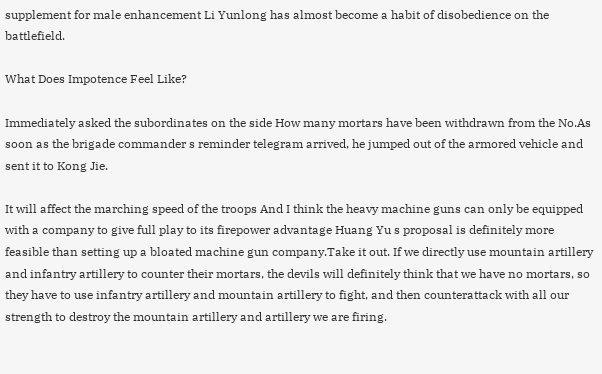supplement for male enhancement Li Yunlong has almost become a habit of disobedience on the battlefield.

What Does Impotence Feel Like?

Immediately asked the subordinates on the side How many mortars have been withdrawn from the No.As soon as the brigade commander s reminder telegram arrived, he jumped out of the armored vehicle and sent it to Kong Jie.

It will affect the marching speed of the troops And I think the heavy machine guns can only be equipped with a company to give full play to its firepower advantage Huang Yu s proposal is definitely more feasible than setting up a bloated machine gun company.Take it out. If we directly use mountain artillery and infantry artillery to counter their mortars, the devils will definitely think that we have no mortars, so they have to use infantry artillery and mountain artillery to fight, and then counterattack with all our strength to destroy the mountain artillery and artillery we are firing.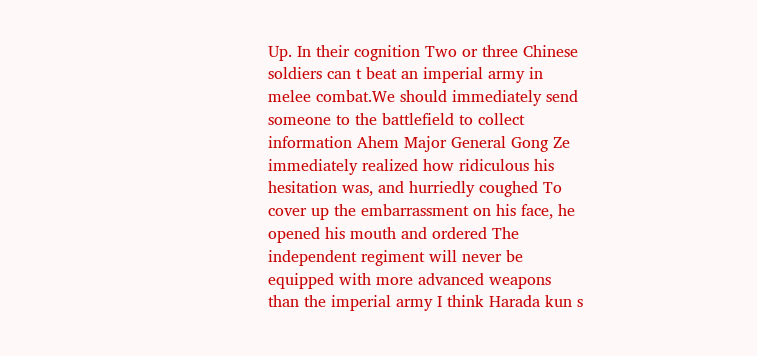Up. In their cognition Two or three Chinese soldiers can t beat an imperial army in melee combat.We should immediately send someone to the battlefield to collect information Ahem Major General Gong Ze immediately realized how ridiculous his hesitation was, and hurriedly coughed To cover up the embarrassment on his face, he opened his mouth and ordered The independent regiment will never be equipped with more advanced weapons than the imperial army I think Harada kun s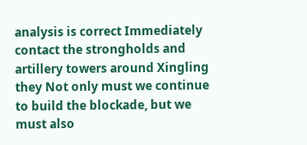analysis is correct Immediately contact the strongholds and artillery towers around Xingling they Not only must we continue to build the blockade, but we must also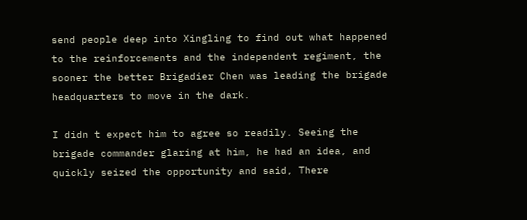send people deep into Xingling to find out what happened to the reinforcements and the independent regiment, the sooner the better Brigadier Chen was leading the brigade headquarters to move in the dark.

I didn t expect him to agree so readily. Seeing the brigade commander glaring at him, he had an idea, and quickly seized the opportunity and said, There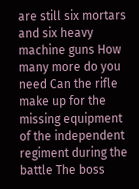are still six mortars and six heavy machine guns How many more do you need Can the rifle make up for the missing equipment of the independent regiment during the battle The boss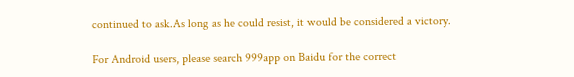continued to ask.As long as he could resist, it would be considered a victory.

For Android users, please search 999app on Baidu for the correct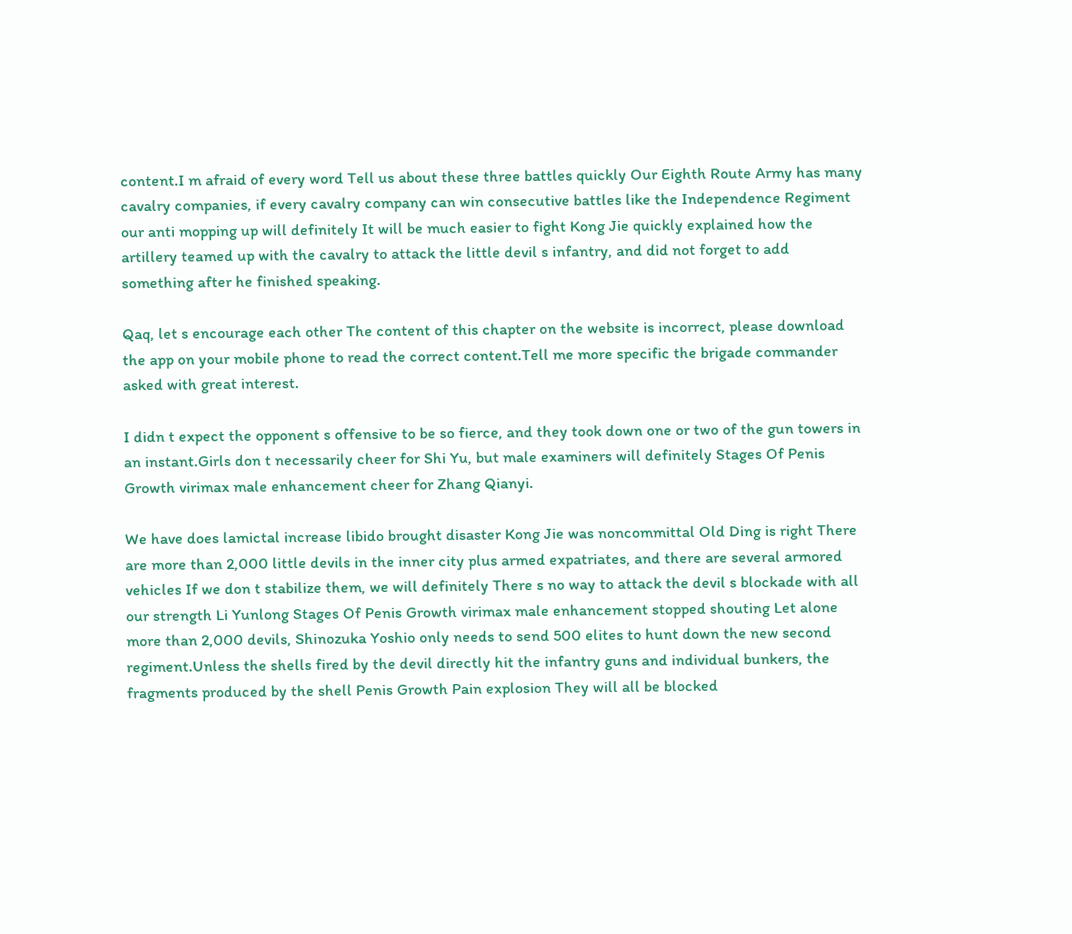content.I m afraid of every word Tell us about these three battles quickly Our Eighth Route Army has many cavalry companies, if every cavalry company can win consecutive battles like the Independence Regiment our anti mopping up will definitely It will be much easier to fight Kong Jie quickly explained how the artillery teamed up with the cavalry to attack the little devil s infantry, and did not forget to add something after he finished speaking.

Qaq, let s encourage each other The content of this chapter on the website is incorrect, please download the app on your mobile phone to read the correct content.Tell me more specific the brigade commander asked with great interest.

I didn t expect the opponent s offensive to be so fierce, and they took down one or two of the gun towers in an instant.Girls don t necessarily cheer for Shi Yu, but male examiners will definitely Stages Of Penis Growth virimax male enhancement cheer for Zhang Qianyi.

We have does lamictal increase libido brought disaster Kong Jie was noncommittal Old Ding is right There are more than 2,000 little devils in the inner city plus armed expatriates, and there are several armored vehicles If we don t stabilize them, we will definitely There s no way to attack the devil s blockade with all our strength Li Yunlong Stages Of Penis Growth virimax male enhancement stopped shouting Let alone more than 2,000 devils, Shinozuka Yoshio only needs to send 500 elites to hunt down the new second regiment.Unless the shells fired by the devil directly hit the infantry guns and individual bunkers, the fragments produced by the shell Penis Growth Pain explosion They will all be blocked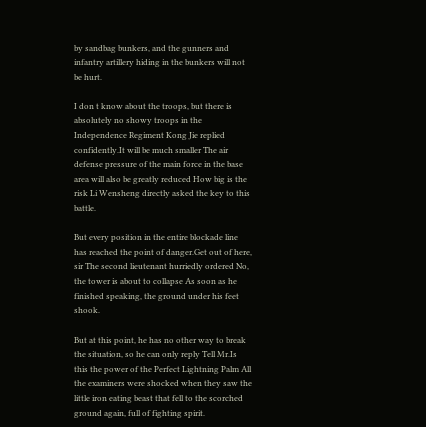by sandbag bunkers, and the gunners and infantry artillery hiding in the bunkers will not be hurt.

I don t know about the troops, but there is absolutely no showy troops in the Independence Regiment Kong Jie replied confidently.It will be much smaller The air defense pressure of the main force in the base area will also be greatly reduced How big is the risk Li Wensheng directly asked the key to this battle.

But every position in the entire blockade line has reached the point of danger.Get out of here, sir The second lieutenant hurriedly ordered No, the tower is about to collapse As soon as he finished speaking, the ground under his feet shook.

But at this point, he has no other way to break the situation, so he can only reply Tell Mr.Is this the power of the Perfect Lightning Palm All the examiners were shocked when they saw the little iron eating beast that fell to the scorched ground again, full of fighting spirit.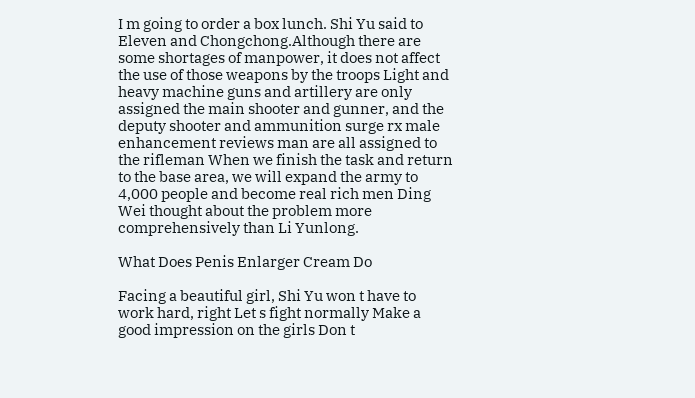I m going to order a box lunch. Shi Yu said to Eleven and Chongchong.Although there are some shortages of manpower, it does not affect the use of those weapons by the troops Light and heavy machine guns and artillery are only assigned the main shooter and gunner, and the deputy shooter and ammunition surge rx male enhancement reviews man are all assigned to the rifleman When we finish the task and return to the base area, we will expand the army to 4,000 people and become real rich men Ding Wei thought about the problem more comprehensively than Li Yunlong.

What Does Penis Enlarger Cream Do

Facing a beautiful girl, Shi Yu won t have to work hard, right Let s fight normally Make a good impression on the girls Don t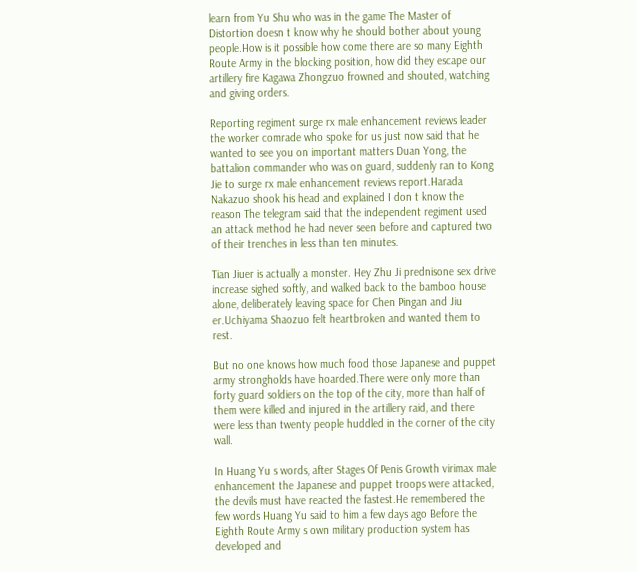learn from Yu Shu who was in the game The Master of Distortion doesn t know why he should bother about young people.How is it possible how come there are so many Eighth Route Army in the blocking position, how did they escape our artillery fire Kagawa Zhongzuo frowned and shouted, watching and giving orders.

Reporting regiment surge rx male enhancement reviews leader the worker comrade who spoke for us just now said that he wanted to see you on important matters Duan Yong, the battalion commander who was on guard, suddenly ran to Kong Jie to surge rx male enhancement reviews report.Harada Nakazuo shook his head and explained I don t know the reason The telegram said that the independent regiment used an attack method he had never seen before and captured two of their trenches in less than ten minutes.

Tian Jiuer is actually a monster. Hey Zhu Ji prednisone sex drive increase sighed softly, and walked back to the bamboo house alone, deliberately leaving space for Chen Pingan and Jiu er.Uchiyama Shaozuo felt heartbroken and wanted them to rest.

But no one knows how much food those Japanese and puppet army strongholds have hoarded.There were only more than forty guard soldiers on the top of the city, more than half of them were killed and injured in the artillery raid, and there were less than twenty people huddled in the corner of the city wall.

In Huang Yu s words, after Stages Of Penis Growth virimax male enhancement the Japanese and puppet troops were attacked, the devils must have reacted the fastest.He remembered the few words Huang Yu said to him a few days ago Before the Eighth Route Army s own military production system has developed and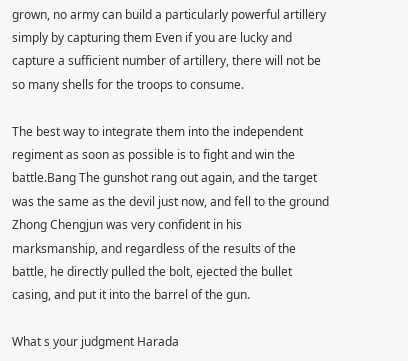grown, no army can build a particularly powerful artillery simply by capturing them Even if you are lucky and capture a sufficient number of artillery, there will not be so many shells for the troops to consume.

The best way to integrate them into the independent regiment as soon as possible is to fight and win the battle.Bang The gunshot rang out again, and the target was the same as the devil just now, and fell to the ground Zhong Chengjun was very confident in his marksmanship, and regardless of the results of the battle, he directly pulled the bolt, ejected the bullet casing, and put it into the barrel of the gun.

What s your judgment Harada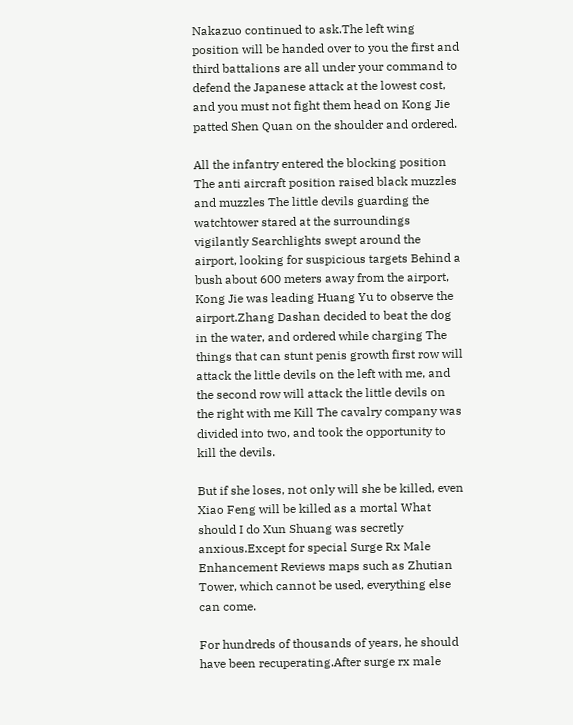Nakazuo continued to ask.The left wing position will be handed over to you the first and third battalions are all under your command to defend the Japanese attack at the lowest cost, and you must not fight them head on Kong Jie patted Shen Quan on the shoulder and ordered.

All the infantry entered the blocking position The anti aircraft position raised black muzzles and muzzles The little devils guarding the watchtower stared at the surroundings vigilantly Searchlights swept around the airport, looking for suspicious targets Behind a bush about 600 meters away from the airport, Kong Jie was leading Huang Yu to observe the airport.Zhang Dashan decided to beat the dog in the water, and ordered while charging The things that can stunt penis growth first row will attack the little devils on the left with me, and the second row will attack the little devils on the right with me Kill The cavalry company was divided into two, and took the opportunity to kill the devils.

But if she loses, not only will she be killed, even Xiao Feng will be killed as a mortal What should I do Xun Shuang was secretly anxious.Except for special Surge Rx Male Enhancement Reviews maps such as Zhutian Tower, which cannot be used, everything else can come.

For hundreds of thousands of years, he should have been recuperating.After surge rx male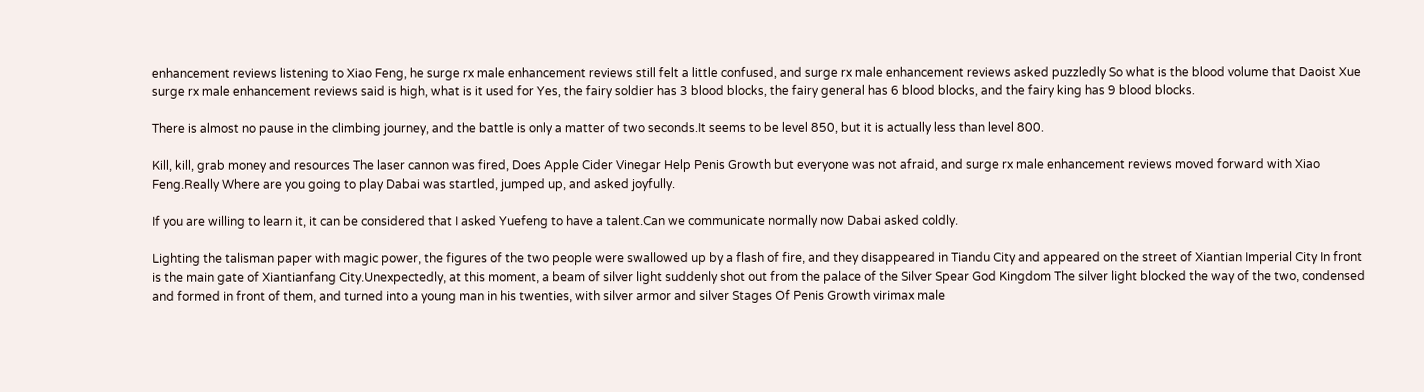enhancement reviews listening to Xiao Feng, he surge rx male enhancement reviews still felt a little confused, and surge rx male enhancement reviews asked puzzledly So what is the blood volume that Daoist Xue surge rx male enhancement reviews said is high, what is it used for Yes, the fairy soldier has 3 blood blocks, the fairy general has 6 blood blocks, and the fairy king has 9 blood blocks.

There is almost no pause in the climbing journey, and the battle is only a matter of two seconds.It seems to be level 850, but it is actually less than level 800.

Kill, kill, grab money and resources The laser cannon was fired, Does Apple Cider Vinegar Help Penis Growth but everyone was not afraid, and surge rx male enhancement reviews moved forward with Xiao Feng.Really Where are you going to play Dabai was startled, jumped up, and asked joyfully.

If you are willing to learn it, it can be considered that I asked Yuefeng to have a talent.Can we communicate normally now Dabai asked coldly.

Lighting the talisman paper with magic power, the figures of the two people were swallowed up by a flash of fire, and they disappeared in Tiandu City and appeared on the street of Xiantian Imperial City In front is the main gate of Xiantianfang City.Unexpectedly, at this moment, a beam of silver light suddenly shot out from the palace of the Silver Spear God Kingdom The silver light blocked the way of the two, condensed and formed in front of them, and turned into a young man in his twenties, with silver armor and silver Stages Of Penis Growth virimax male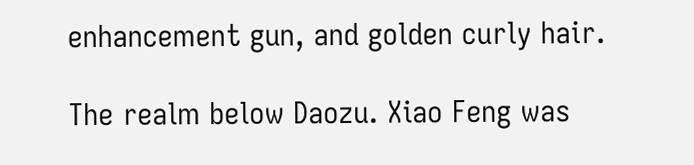enhancement gun, and golden curly hair.

The realm below Daozu. Xiao Feng was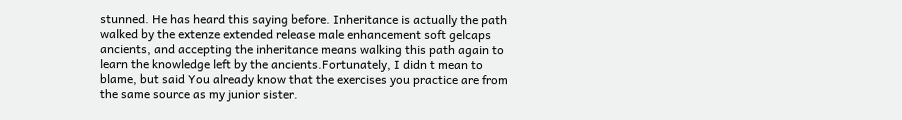stunned. He has heard this saying before. Inheritance is actually the path walked by the extenze extended release male enhancement soft gelcaps ancients, and accepting the inheritance means walking this path again to learn the knowledge left by the ancients.Fortunately, I didn t mean to blame, but said You already know that the exercises you practice are from the same source as my junior sister.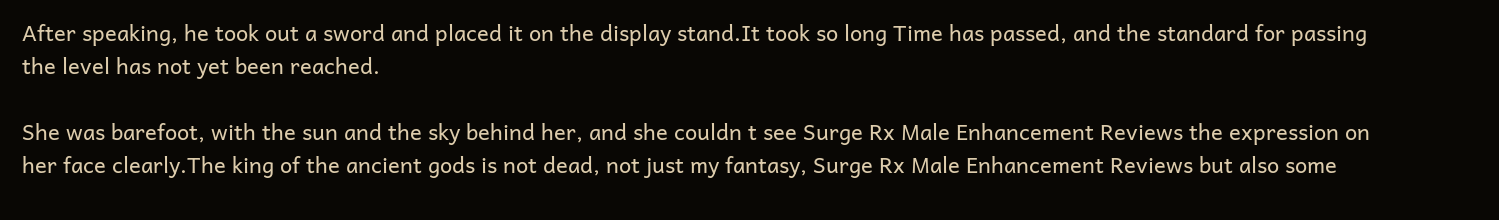After speaking, he took out a sword and placed it on the display stand.It took so long Time has passed, and the standard for passing the level has not yet been reached.

She was barefoot, with the sun and the sky behind her, and she couldn t see Surge Rx Male Enhancement Reviews the expression on her face clearly.The king of the ancient gods is not dead, not just my fantasy, Surge Rx Male Enhancement Reviews but also some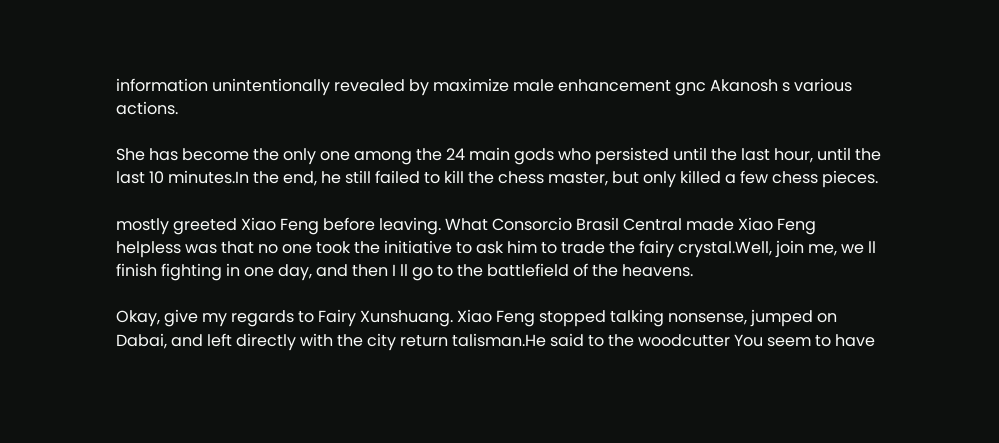information unintentionally revealed by maximize male enhancement gnc Akanosh s various actions.

She has become the only one among the 24 main gods who persisted until the last hour, until the last 10 minutes.In the end, he still failed to kill the chess master, but only killed a few chess pieces.

mostly greeted Xiao Feng before leaving. What Consorcio Brasil Central made Xiao Feng helpless was that no one took the initiative to ask him to trade the fairy crystal.Well, join me, we ll finish fighting in one day, and then I ll go to the battlefield of the heavens.

Okay, give my regards to Fairy Xunshuang. Xiao Feng stopped talking nonsense, jumped on Dabai, and left directly with the city return talisman.He said to the woodcutter You seem to have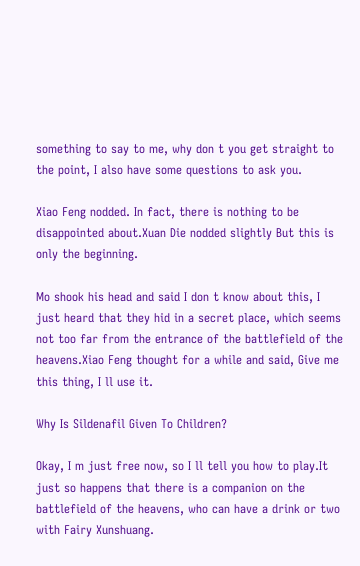something to say to me, why don t you get straight to the point, I also have some questions to ask you.

Xiao Feng nodded. In fact, there is nothing to be disappointed about.Xuan Die nodded slightly But this is only the beginning.

Mo shook his head and said I don t know about this, I just heard that they hid in a secret place, which seems not too far from the entrance of the battlefield of the heavens.Xiao Feng thought for a while and said, Give me this thing, I ll use it.

Why Is Sildenafil Given To Children?

Okay, I m just free now, so I ll tell you how to play.It just so happens that there is a companion on the battlefield of the heavens, who can have a drink or two with Fairy Xunshuang.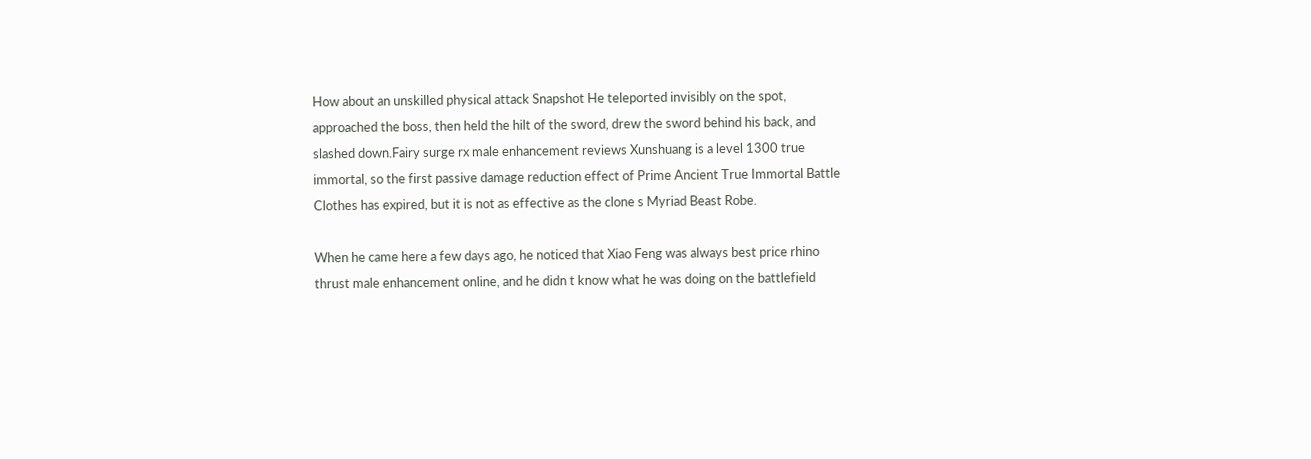How about an unskilled physical attack Snapshot He teleported invisibly on the spot, approached the boss, then held the hilt of the sword, drew the sword behind his back, and slashed down.Fairy surge rx male enhancement reviews Xunshuang is a level 1300 true immortal, so the first passive damage reduction effect of Prime Ancient True Immortal Battle Clothes has expired, but it is not as effective as the clone s Myriad Beast Robe.

When he came here a few days ago, he noticed that Xiao Feng was always best price rhino thrust male enhancement online, and he didn t know what he was doing on the battlefield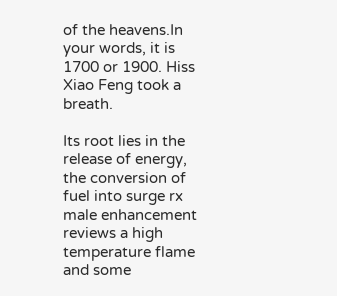of the heavens.In your words, it is 1700 or 1900. Hiss Xiao Feng took a breath.

Its root lies in the release of energy, the conversion of fuel into surge rx male enhancement reviews a high temperature flame and some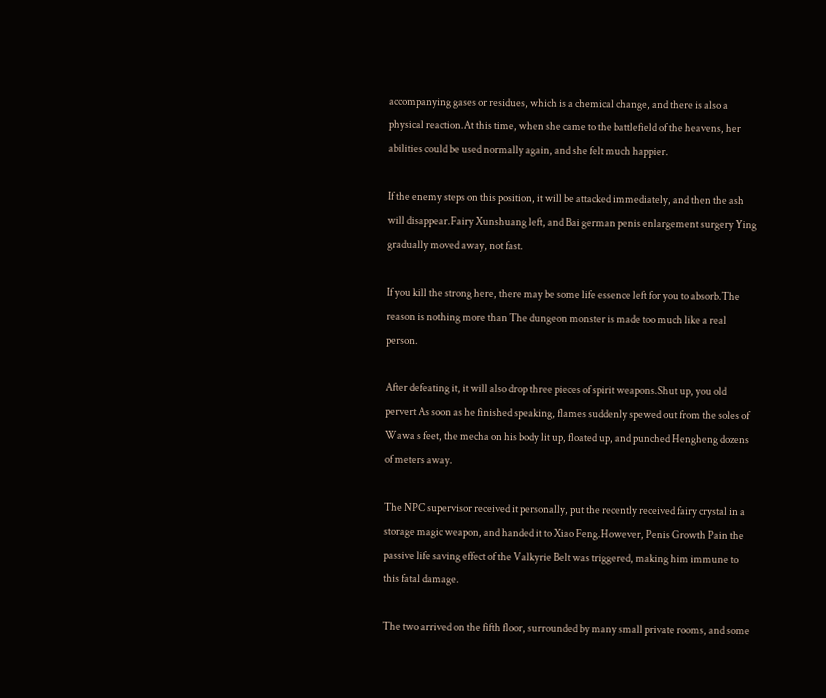accompanying gases or residues, which is a chemical change, and there is also a physical reaction.At this time, when she came to the battlefield of the heavens, her abilities could be used normally again, and she felt much happier.

If the enemy steps on this position, it will be attacked immediately, and then the ash will disappear.Fairy Xunshuang left, and Bai german penis enlargement surgery Ying gradually moved away, not fast.

If you kill the strong here, there may be some life essence left for you to absorb.The reason is nothing more than The dungeon monster is made too much like a real person.

After defeating it, it will also drop three pieces of spirit weapons.Shut up, you old pervert As soon as he finished speaking, flames suddenly spewed out from the soles of Wawa s feet, the mecha on his body lit up, floated up, and punched Hengheng dozens of meters away.

The NPC supervisor received it personally, put the recently received fairy crystal in a storage magic weapon, and handed it to Xiao Feng.However, Penis Growth Pain the passive life saving effect of the Valkyrie Belt was triggered, making him immune to this fatal damage.

The two arrived on the fifth floor, surrounded by many small private rooms, and some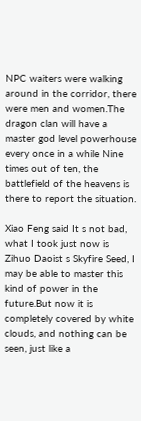NPC waiters were walking around in the corridor, there were men and women.The dragon clan will have a master god level powerhouse every once in a while Nine times out of ten, the battlefield of the heavens is there to report the situation.

Xiao Feng said It s not bad, what I took just now is Zihuo Daoist s Skyfire Seed, I may be able to master this kind of power in the future.But now it is completely covered by white clouds, and nothing can be seen, just like a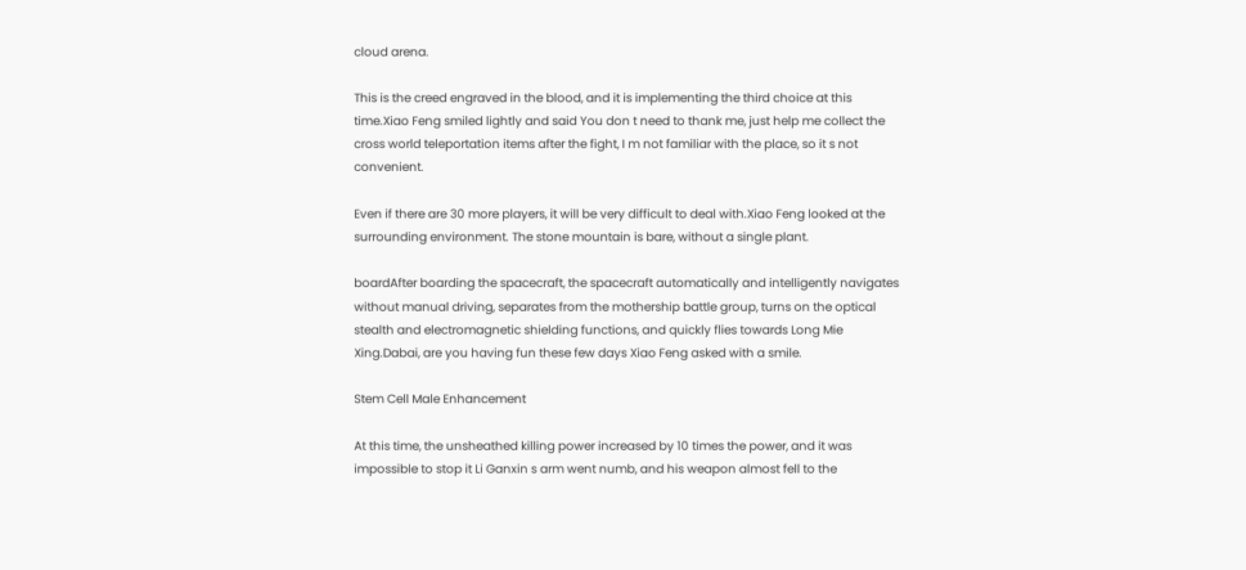cloud arena.

This is the creed engraved in the blood, and it is implementing the third choice at this time.Xiao Feng smiled lightly and said You don t need to thank me, just help me collect the cross world teleportation items after the fight, I m not familiar with the place, so it s not convenient.

Even if there are 30 more players, it will be very difficult to deal with.Xiao Feng looked at the surrounding environment. The stone mountain is bare, without a single plant.

boardAfter boarding the spacecraft, the spacecraft automatically and intelligently navigates without manual driving, separates from the mothership battle group, turns on the optical stealth and electromagnetic shielding functions, and quickly flies towards Long Mie Xing.Dabai, are you having fun these few days Xiao Feng asked with a smile.

Stem Cell Male Enhancement

At this time, the unsheathed killing power increased by 10 times the power, and it was impossible to stop it Li Ganxin s arm went numb, and his weapon almost fell to the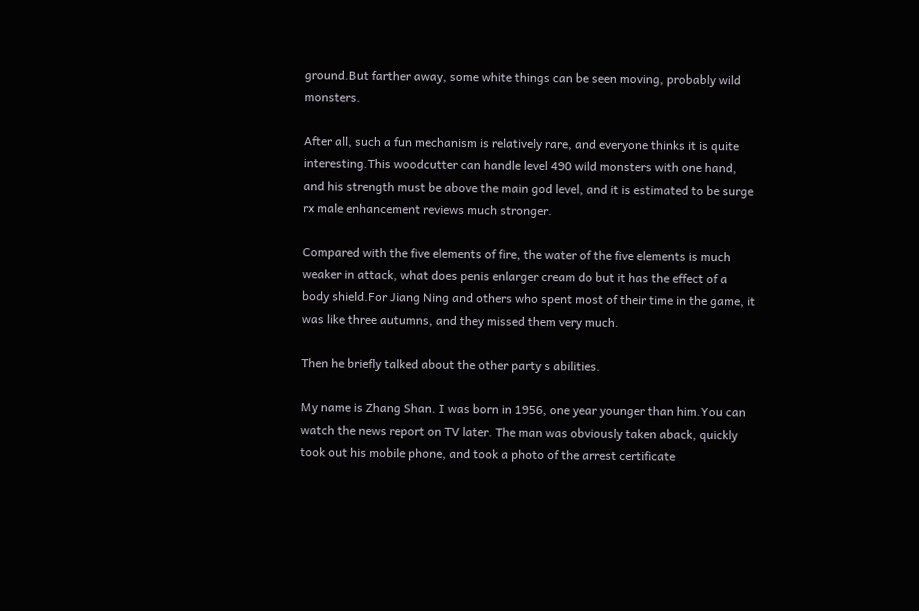ground.But farther away, some white things can be seen moving, probably wild monsters.

After all, such a fun mechanism is relatively rare, and everyone thinks it is quite interesting.This woodcutter can handle level 490 wild monsters with one hand, and his strength must be above the main god level, and it is estimated to be surge rx male enhancement reviews much stronger.

Compared with the five elements of fire, the water of the five elements is much weaker in attack, what does penis enlarger cream do but it has the effect of a body shield.For Jiang Ning and others who spent most of their time in the game, it was like three autumns, and they missed them very much.

Then he briefly talked about the other party s abilities.

My name is Zhang Shan. I was born in 1956, one year younger than him.You can watch the news report on TV later. The man was obviously taken aback, quickly took out his mobile phone, and took a photo of the arrest certificate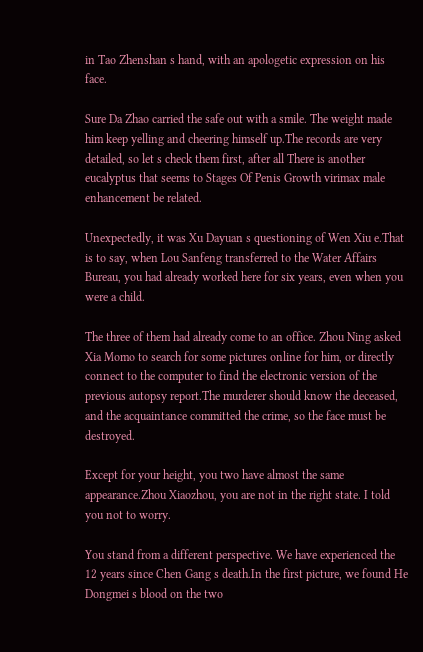in Tao Zhenshan s hand, with an apologetic expression on his face.

Sure Da Zhao carried the safe out with a smile. The weight made him keep yelling and cheering himself up.The records are very detailed, so let s check them first, after all There is another eucalyptus that seems to Stages Of Penis Growth virimax male enhancement be related.

Unexpectedly, it was Xu Dayuan s questioning of Wen Xiu e.That is to say, when Lou Sanfeng transferred to the Water Affairs Bureau, you had already worked here for six years, even when you were a child.

The three of them had already come to an office. Zhou Ning asked Xia Momo to search for some pictures online for him, or directly connect to the computer to find the electronic version of the previous autopsy report.The murderer should know the deceased, and the acquaintance committed the crime, so the face must be destroyed.

Except for your height, you two have almost the same appearance.Zhou Xiaozhou, you are not in the right state. I told you not to worry.

You stand from a different perspective. We have experienced the 12 years since Chen Gang s death.In the first picture, we found He Dongmei s blood on the two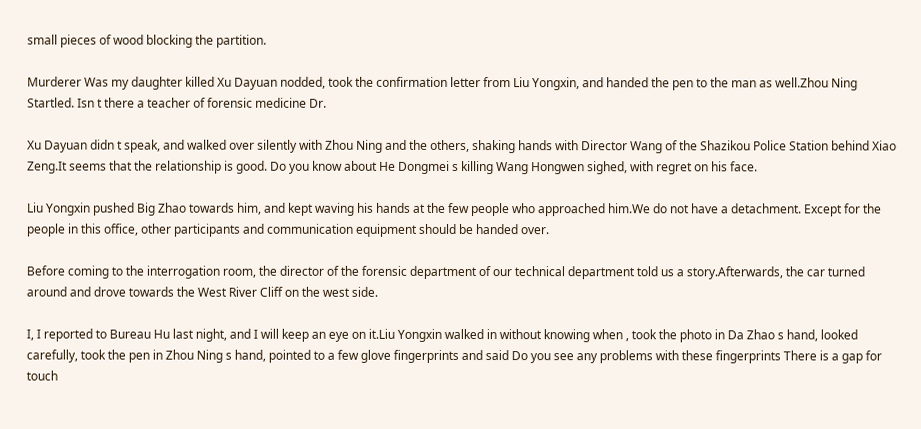small pieces of wood blocking the partition.

Murderer Was my daughter killed Xu Dayuan nodded, took the confirmation letter from Liu Yongxin, and handed the pen to the man as well.Zhou Ning Startled. Isn t there a teacher of forensic medicine Dr.

Xu Dayuan didn t speak, and walked over silently with Zhou Ning and the others, shaking hands with Director Wang of the Shazikou Police Station behind Xiao Zeng.It seems that the relationship is good. Do you know about He Dongmei s killing Wang Hongwen sighed, with regret on his face.

Liu Yongxin pushed Big Zhao towards him, and kept waving his hands at the few people who approached him.We do not have a detachment. Except for the people in this office, other participants and communication equipment should be handed over.

Before coming to the interrogation room, the director of the forensic department of our technical department told us a story.Afterwards, the car turned around and drove towards the West River Cliff on the west side.

I, I reported to Bureau Hu last night, and I will keep an eye on it.Liu Yongxin walked in without knowing when , took the photo in Da Zhao s hand, looked carefully, took the pen in Zhou Ning s hand, pointed to a few glove fingerprints and said Do you see any problems with these fingerprints There is a gap for touch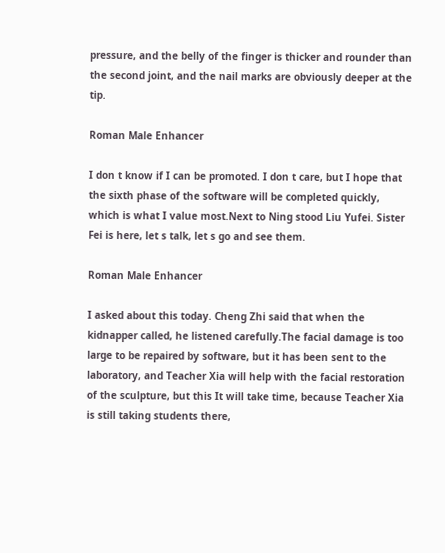pressure, and the belly of the finger is thicker and rounder than the second joint, and the nail marks are obviously deeper at the tip.

Roman Male Enhancer

I don t know if I can be promoted. I don t care, but I hope that the sixth phase of the software will be completed quickly, which is what I value most.Next to Ning stood Liu Yufei. Sister Fei is here, let s talk, let s go and see them.

Roman Male Enhancer

I asked about this today. Cheng Zhi said that when the kidnapper called, he listened carefully.The facial damage is too large to be repaired by software, but it has been sent to the laboratory, and Teacher Xia will help with the facial restoration of the sculpture, but this It will take time, because Teacher Xia is still taking students there,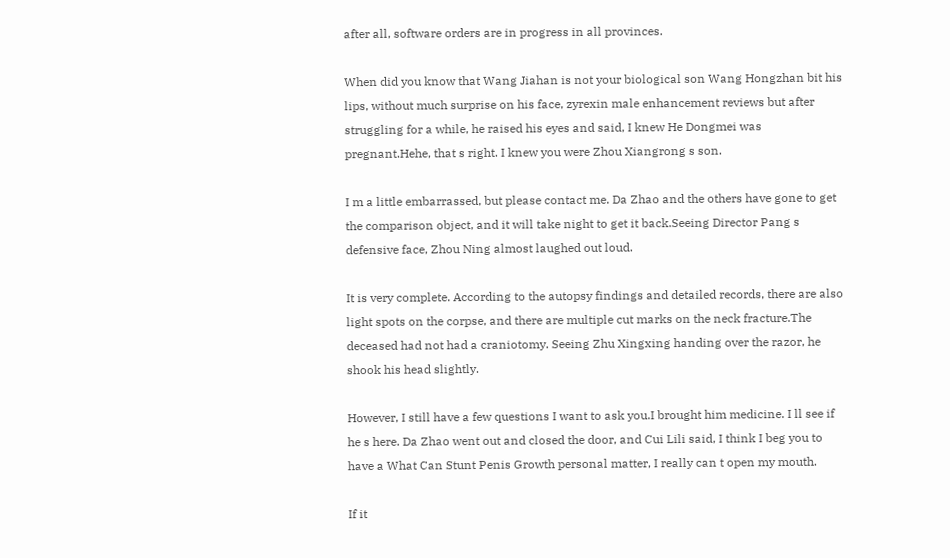after all, software orders are in progress in all provinces.

When did you know that Wang Jiahan is not your biological son Wang Hongzhan bit his lips, without much surprise on his face, zyrexin male enhancement reviews but after struggling for a while, he raised his eyes and said, I knew He Dongmei was pregnant.Hehe, that s right. I knew you were Zhou Xiangrong s son.

I m a little embarrassed, but please contact me. Da Zhao and the others have gone to get the comparison object, and it will take night to get it back.Seeing Director Pang s defensive face, Zhou Ning almost laughed out loud.

It is very complete. According to the autopsy findings and detailed records, there are also light spots on the corpse, and there are multiple cut marks on the neck fracture.The deceased had not had a craniotomy. Seeing Zhu Xingxing handing over the razor, he shook his head slightly.

However, I still have a few questions I want to ask you.I brought him medicine. I ll see if he s here. Da Zhao went out and closed the door, and Cui Lili said, I think I beg you to have a What Can Stunt Penis Growth personal matter, I really can t open my mouth.

If it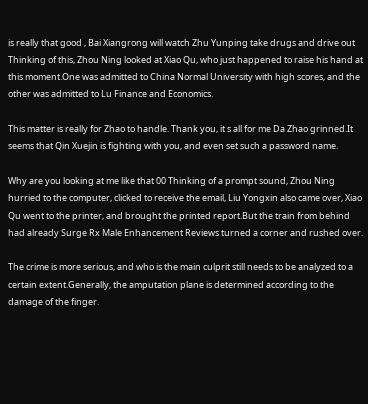is really that good , Bai Xiangrong will watch Zhu Yunping take drugs and drive out Thinking of this, Zhou Ning looked at Xiao Qu, who just happened to raise his hand at this moment.One was admitted to China Normal University with high scores, and the other was admitted to Lu Finance and Economics.

This matter is really for Zhao to handle. Thank you, it s all for me Da Zhao grinned.It seems that Qin Xuejin is fighting with you, and even set such a password name.

Why are you looking at me like that 00 Thinking of a prompt sound, Zhou Ning hurried to the computer, clicked to receive the email, Liu Yongxin also came over, Xiao Qu went to the printer, and brought the printed report.But the train from behind had already Surge Rx Male Enhancement Reviews turned a corner and rushed over.

The crime is more serious, and who is the main culprit still needs to be analyzed to a certain extent.Generally, the amputation plane is determined according to the damage of the finger.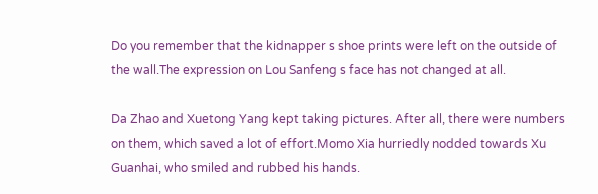Do you remember that the kidnapper s shoe prints were left on the outside of the wall.The expression on Lou Sanfeng s face has not changed at all.

Da Zhao and Xuetong Yang kept taking pictures. After all, there were numbers on them, which saved a lot of effort.Momo Xia hurriedly nodded towards Xu Guanhai, who smiled and rubbed his hands.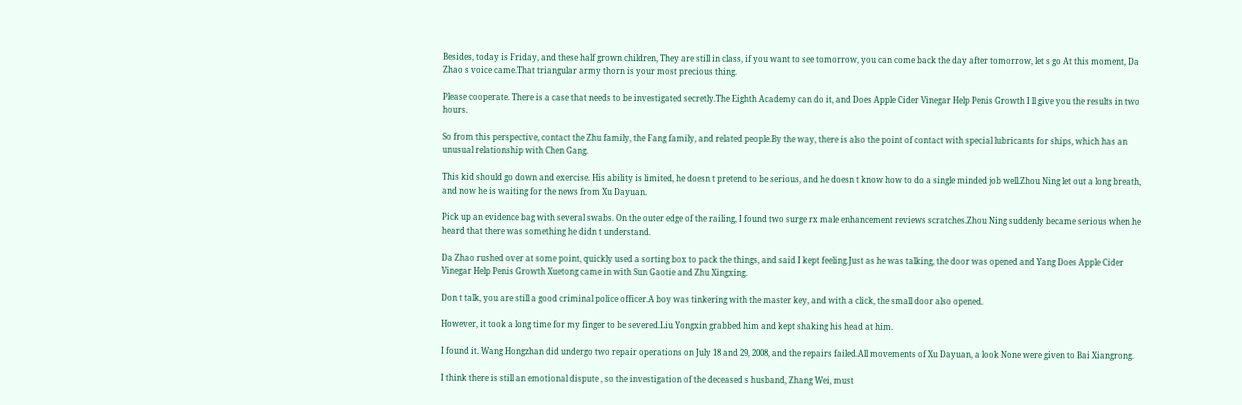Besides, today is Friday, and these half grown children, They are still in class, if you want to see tomorrow, you can come back the day after tomorrow, let s go At this moment, Da Zhao s voice came.That triangular army thorn is your most precious thing.

Please cooperate. There is a case that needs to be investigated secretly.The Eighth Academy can do it, and Does Apple Cider Vinegar Help Penis Growth I ll give you the results in two hours.

So from this perspective, contact the Zhu family, the Fang family, and related people.By the way, there is also the point of contact with special lubricants for ships, which has an unusual relationship with Chen Gang.

This kid should go down and exercise. His ability is limited, he doesn t pretend to be serious, and he doesn t know how to do a single minded job well.Zhou Ning let out a long breath, and now he is waiting for the news from Xu Dayuan.

Pick up an evidence bag with several swabs. On the outer edge of the railing, I found two surge rx male enhancement reviews scratches.Zhou Ning suddenly became serious when he heard that there was something he didn t understand.

Da Zhao rushed over at some point, quickly used a sorting box to pack the things, and said I kept feeling.Just as he was talking, the door was opened and Yang Does Apple Cider Vinegar Help Penis Growth Xuetong came in with Sun Gaotie and Zhu Xingxing.

Don t talk, you are still a good criminal police officer.A boy was tinkering with the master key, and with a click, the small door also opened.

However, it took a long time for my finger to be severed.Liu Yongxin grabbed him and kept shaking his head at him.

I found it. Wang Hongzhan did undergo two repair operations on July 18 and 29, 2008, and the repairs failed.All movements of Xu Dayuan, a look None were given to Bai Xiangrong.

I think there is still an emotional dispute , so the investigation of the deceased s husband, Zhang Wei, must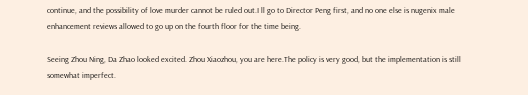continue, and the possibility of love murder cannot be ruled out.I ll go to Director Peng first, and no one else is nugenix male enhancement reviews allowed to go up on the fourth floor for the time being.

Seeing Zhou Ning, Da Zhao looked excited. Zhou Xiaozhou, you are here.The policy is very good, but the implementation is still somewhat imperfect.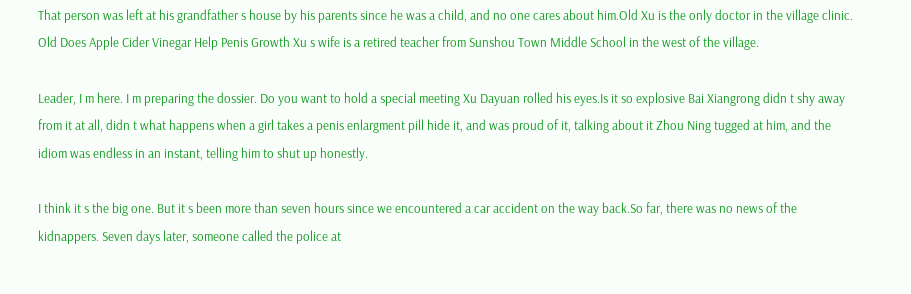That person was left at his grandfather s house by his parents since he was a child, and no one cares about him.Old Xu is the only doctor in the village clinic. Old Does Apple Cider Vinegar Help Penis Growth Xu s wife is a retired teacher from Sunshou Town Middle School in the west of the village.

Leader, I m here. I m preparing the dossier. Do you want to hold a special meeting Xu Dayuan rolled his eyes.Is it so explosive Bai Xiangrong didn t shy away from it at all, didn t what happens when a girl takes a penis enlargment pill hide it, and was proud of it, talking about it Zhou Ning tugged at him, and the idiom was endless in an instant, telling him to shut up honestly.

I think it s the big one. But it s been more than seven hours since we encountered a car accident on the way back.So far, there was no news of the kidnappers. Seven days later, someone called the police at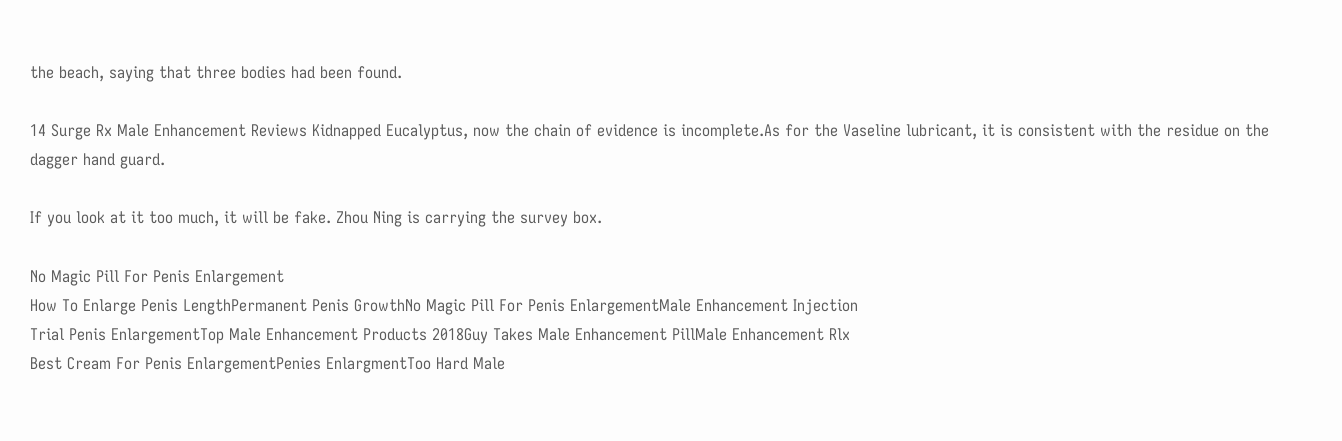the beach, saying that three bodies had been found.

14 Surge Rx Male Enhancement Reviews Kidnapped Eucalyptus, now the chain of evidence is incomplete.As for the Vaseline lubricant, it is consistent with the residue on the dagger hand guard.

If you look at it too much, it will be fake. Zhou Ning is carrying the survey box.

No Magic Pill For Penis Enlargement
How To Enlarge Penis LengthPermanent Penis GrowthNo Magic Pill For Penis EnlargementMale Enhancement Injection
Trial Penis EnlargementTop Male Enhancement Products 2018Guy Takes Male Enhancement PillMale Enhancement Rlx
Best Cream For Penis EnlargementPenies EnlargmentToo Hard Male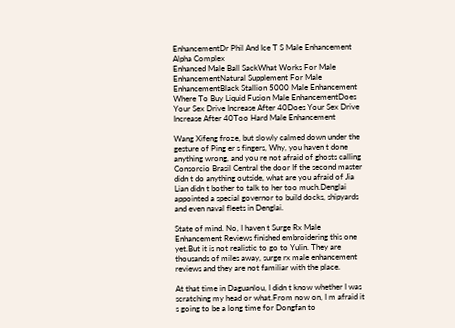EnhancementDr Phil And Ice T S Male Enhancement Alpha Complex
Enhanced Male Ball SackWhat Works For Male EnhancementNatural Supplement For Male EnhancementBlack Stallion 5000 Male Enhancement
Where To Buy Liquid Fusion Male EnhancementDoes Your Sex Drive Increase After 40Does Your Sex Drive Increase After 40Too Hard Male Enhancement

Wang Xifeng froze, but slowly calmed down under the gesture of Ping er s fingers, Why, you haven t done anything wrong, and you re not afraid of ghosts calling Consorcio Brasil Central the door If the second master didn t do anything outside, what are you afraid of Jia Lian didn t bother to talk to her too much.Denglai appointed a special governor to build docks, shipyards and even naval fleets in Denglai.

State of mind. No, I haven t Surge Rx Male Enhancement Reviews finished embroidering this one yet.But it is not realistic to go to Yulin. They are thousands of miles away, surge rx male enhancement reviews and they are not familiar with the place.

At that time in Daguanlou, I didn t know whether I was scratching my head or what.From now on, I m afraid it s going to be a long time for Dongfan to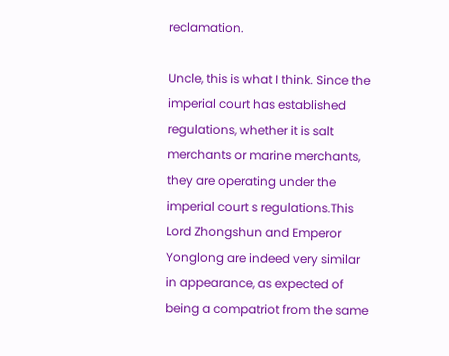reclamation.

Uncle, this is what I think. Since the imperial court has established regulations, whether it is salt merchants or marine merchants, they are operating under the imperial court s regulations.This Lord Zhongshun and Emperor Yonglong are indeed very similar in appearance, as expected of being a compatriot from the same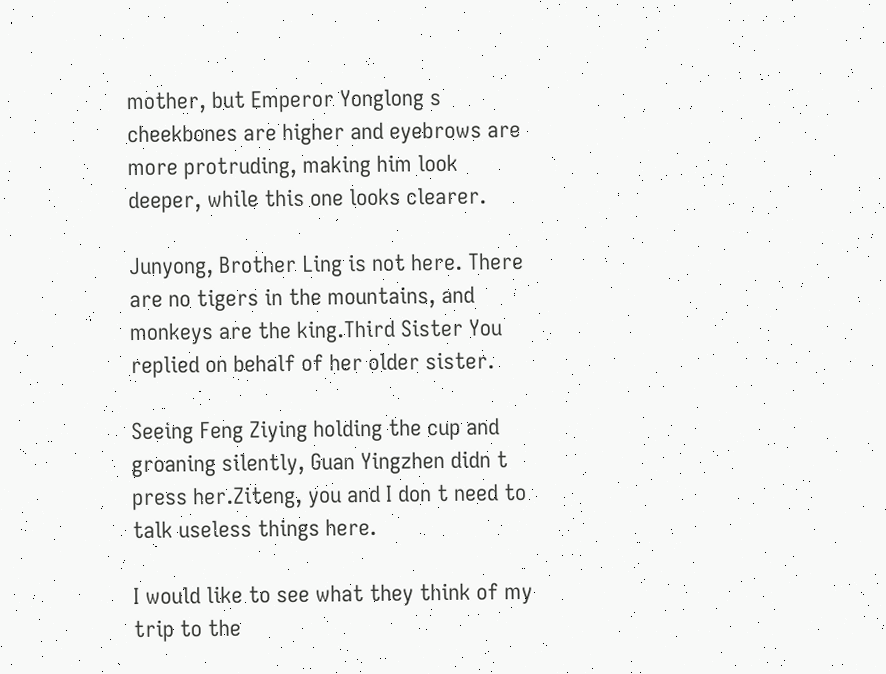mother, but Emperor Yonglong s cheekbones are higher and eyebrows are more protruding, making him look deeper, while this one looks clearer.

Junyong, Brother Ling is not here. There are no tigers in the mountains, and monkeys are the king.Third Sister You replied on behalf of her older sister.

Seeing Feng Ziying holding the cup and groaning silently, Guan Yingzhen didn t press her.Ziteng, you and I don t need to talk useless things here.

I would like to see what they think of my trip to the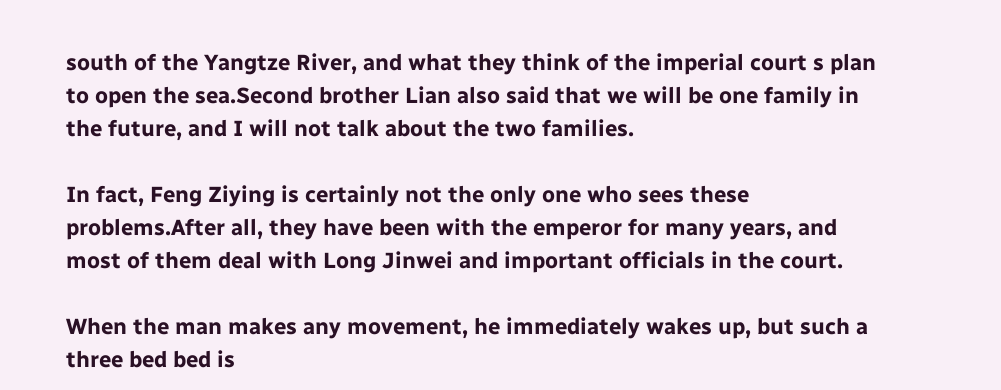south of the Yangtze River, and what they think of the imperial court s plan to open the sea.Second brother Lian also said that we will be one family in the future, and I will not talk about the two families.

In fact, Feng Ziying is certainly not the only one who sees these problems.After all, they have been with the emperor for many years, and most of them deal with Long Jinwei and important officials in the court.

When the man makes any movement, he immediately wakes up, but such a three bed bed is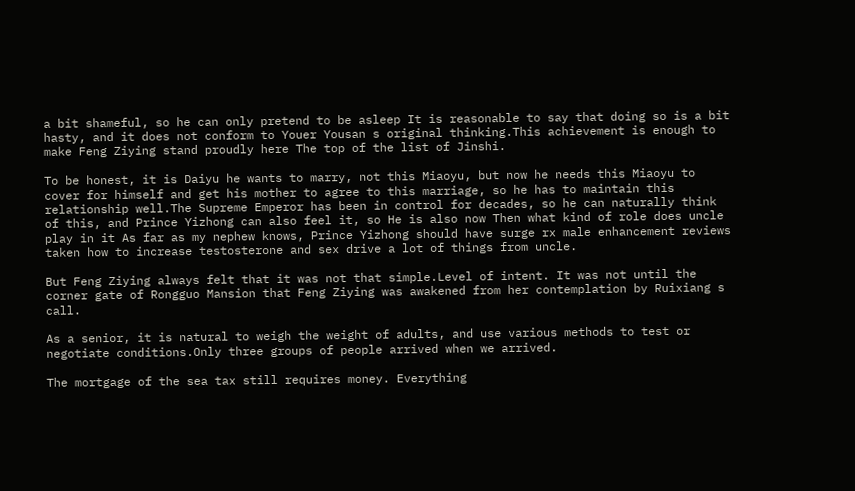a bit shameful, so he can only pretend to be asleep It is reasonable to say that doing so is a bit hasty, and it does not conform to Youer Yousan s original thinking.This achievement is enough to make Feng Ziying stand proudly here The top of the list of Jinshi.

To be honest, it is Daiyu he wants to marry, not this Miaoyu, but now he needs this Miaoyu to cover for himself and get his mother to agree to this marriage, so he has to maintain this relationship well.The Supreme Emperor has been in control for decades, so he can naturally think of this, and Prince Yizhong can also feel it, so He is also now Then what kind of role does uncle play in it As far as my nephew knows, Prince Yizhong should have surge rx male enhancement reviews taken how to increase testosterone and sex drive a lot of things from uncle.

But Feng Ziying always felt that it was not that simple.Level of intent. It was not until the corner gate of Rongguo Mansion that Feng Ziying was awakened from her contemplation by Ruixiang s call.

As a senior, it is natural to weigh the weight of adults, and use various methods to test or negotiate conditions.Only three groups of people arrived when we arrived.

The mortgage of the sea tax still requires money. Everything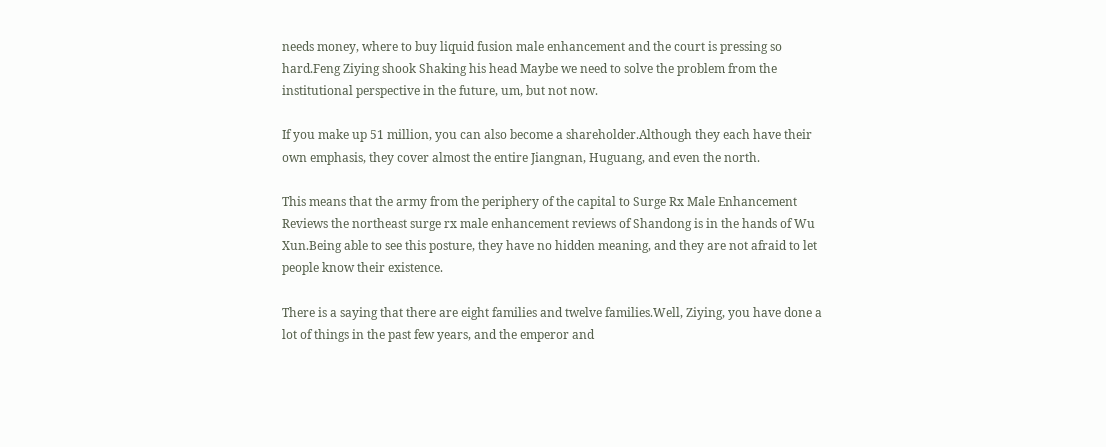needs money, where to buy liquid fusion male enhancement and the court is pressing so hard.Feng Ziying shook Shaking his head Maybe we need to solve the problem from the institutional perspective in the future, um, but not now.

If you make up 51 million, you can also become a shareholder.Although they each have their own emphasis, they cover almost the entire Jiangnan, Huguang, and even the north.

This means that the army from the periphery of the capital to Surge Rx Male Enhancement Reviews the northeast surge rx male enhancement reviews of Shandong is in the hands of Wu Xun.Being able to see this posture, they have no hidden meaning, and they are not afraid to let people know their existence.

There is a saying that there are eight families and twelve families.Well, Ziying, you have done a lot of things in the past few years, and the emperor and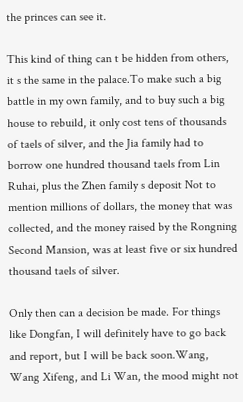the princes can see it.

This kind of thing can t be hidden from others, it s the same in the palace.To make such a big battle in my own family, and to buy such a big house to rebuild, it only cost tens of thousands of taels of silver, and the Jia family had to borrow one hundred thousand taels from Lin Ruhai, plus the Zhen family s deposit Not to mention millions of dollars, the money that was collected, and the money raised by the Rongning Second Mansion, was at least five or six hundred thousand taels of silver.

Only then can a decision be made. For things like Dongfan, I will definitely have to go back and report, but I will be back soon.Wang, Wang Xifeng, and Li Wan, the mood might not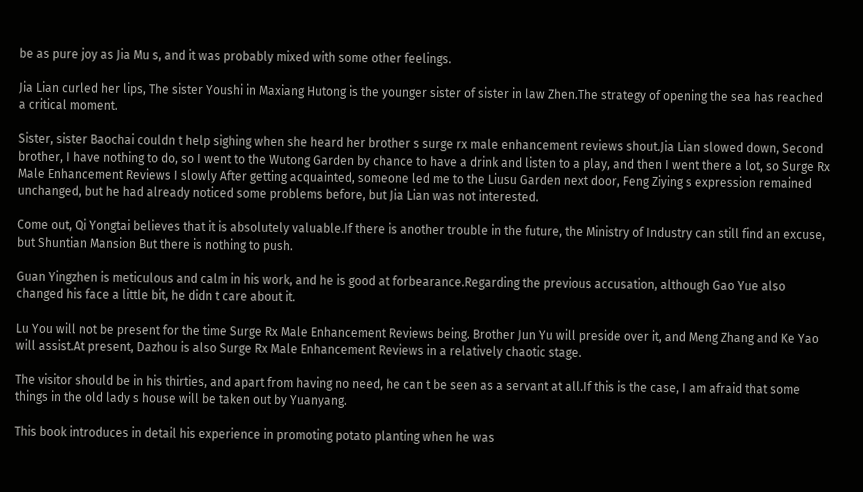be as pure joy as Jia Mu s, and it was probably mixed with some other feelings.

Jia Lian curled her lips, The sister Youshi in Maxiang Hutong is the younger sister of sister in law Zhen.The strategy of opening the sea has reached a critical moment.

Sister, sister Baochai couldn t help sighing when she heard her brother s surge rx male enhancement reviews shout.Jia Lian slowed down, Second brother, I have nothing to do, so I went to the Wutong Garden by chance to have a drink and listen to a play, and then I went there a lot, so Surge Rx Male Enhancement Reviews I slowly After getting acquainted, someone led me to the Liusu Garden next door, Feng Ziying s expression remained unchanged, but he had already noticed some problems before, but Jia Lian was not interested.

Come out, Qi Yongtai believes that it is absolutely valuable.If there is another trouble in the future, the Ministry of Industry can still find an excuse, but Shuntian Mansion But there is nothing to push.

Guan Yingzhen is meticulous and calm in his work, and he is good at forbearance.Regarding the previous accusation, although Gao Yue also changed his face a little bit, he didn t care about it.

Lu You will not be present for the time Surge Rx Male Enhancement Reviews being. Brother Jun Yu will preside over it, and Meng Zhang and Ke Yao will assist.At present, Dazhou is also Surge Rx Male Enhancement Reviews in a relatively chaotic stage.

The visitor should be in his thirties, and apart from having no need, he can t be seen as a servant at all.If this is the case, I am afraid that some things in the old lady s house will be taken out by Yuanyang.

This book introduces in detail his experience in promoting potato planting when he was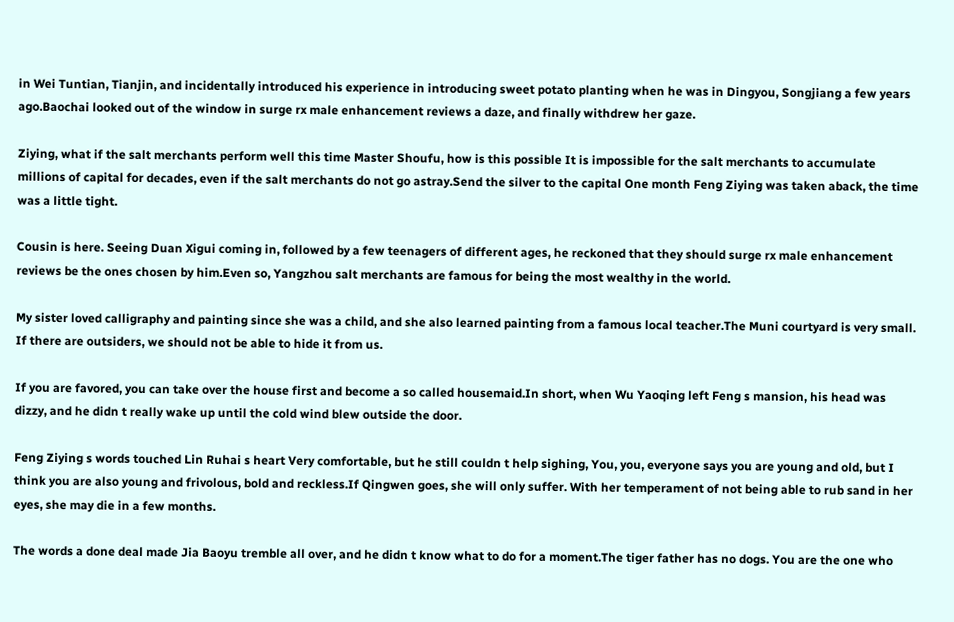in Wei Tuntian, Tianjin, and incidentally introduced his experience in introducing sweet potato planting when he was in Dingyou, Songjiang a few years ago.Baochai looked out of the window in surge rx male enhancement reviews a daze, and finally withdrew her gaze.

Ziying, what if the salt merchants perform well this time Master Shoufu, how is this possible It is impossible for the salt merchants to accumulate millions of capital for decades, even if the salt merchants do not go astray.Send the silver to the capital One month Feng Ziying was taken aback, the time was a little tight.

Cousin is here. Seeing Duan Xigui coming in, followed by a few teenagers of different ages, he reckoned that they should surge rx male enhancement reviews be the ones chosen by him.Even so, Yangzhou salt merchants are famous for being the most wealthy in the world.

My sister loved calligraphy and painting since she was a child, and she also learned painting from a famous local teacher.The Muni courtyard is very small. If there are outsiders, we should not be able to hide it from us.

If you are favored, you can take over the house first and become a so called housemaid.In short, when Wu Yaoqing left Feng s mansion, his head was dizzy, and he didn t really wake up until the cold wind blew outside the door.

Feng Ziying s words touched Lin Ruhai s heart Very comfortable, but he still couldn t help sighing, You, you, everyone says you are young and old, but I think you are also young and frivolous, bold and reckless.If Qingwen goes, she will only suffer. With her temperament of not being able to rub sand in her eyes, she may die in a few months.

The words a done deal made Jia Baoyu tremble all over, and he didn t know what to do for a moment.The tiger father has no dogs. You are the one who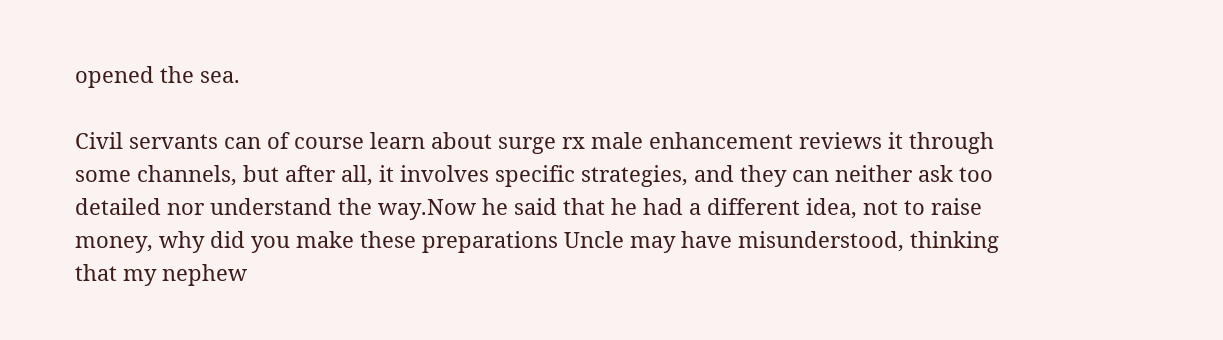opened the sea.

Civil servants can of course learn about surge rx male enhancement reviews it through some channels, but after all, it involves specific strategies, and they can neither ask too detailed nor understand the way.Now he said that he had a different idea, not to raise money, why did you make these preparations Uncle may have misunderstood, thinking that my nephew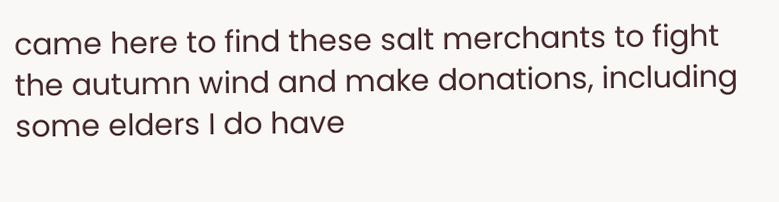came here to find these salt merchants to fight the autumn wind and make donations, including some elders I do have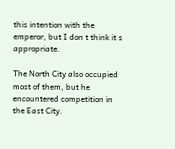this intention with the emperor, but I don t think it s appropriate.

The North City also occupied most of them, but he encountered competition in the East City.